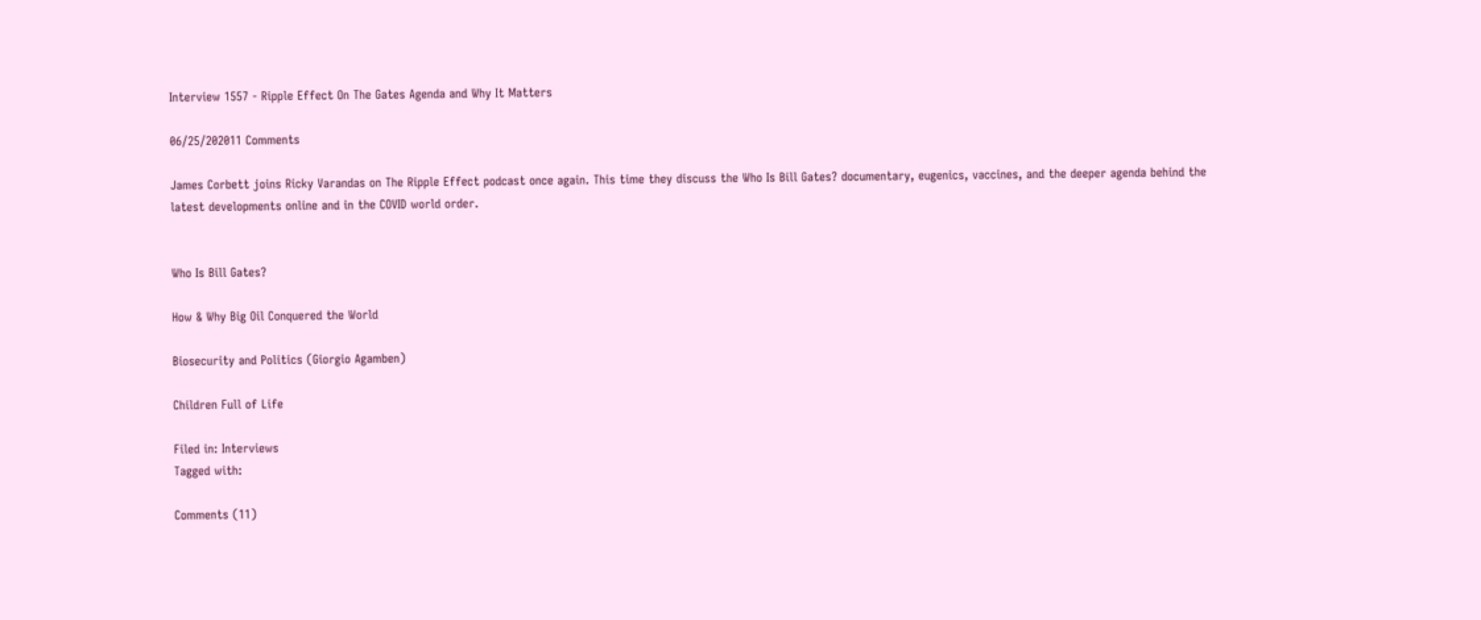Interview 1557 - Ripple Effect On The Gates Agenda and Why It Matters

06/25/202011 Comments

James Corbett joins Ricky Varandas on The Ripple Effect podcast once again. This time they discuss the Who Is Bill Gates? documentary, eugenics, vaccines, and the deeper agenda behind the latest developments online and in the COVID world order.


Who Is Bill Gates?

How & Why Big Oil Conquered the World

Biosecurity and Politics (Giorgio Agamben)

Children Full of Life

Filed in: Interviews
Tagged with:

Comments (11)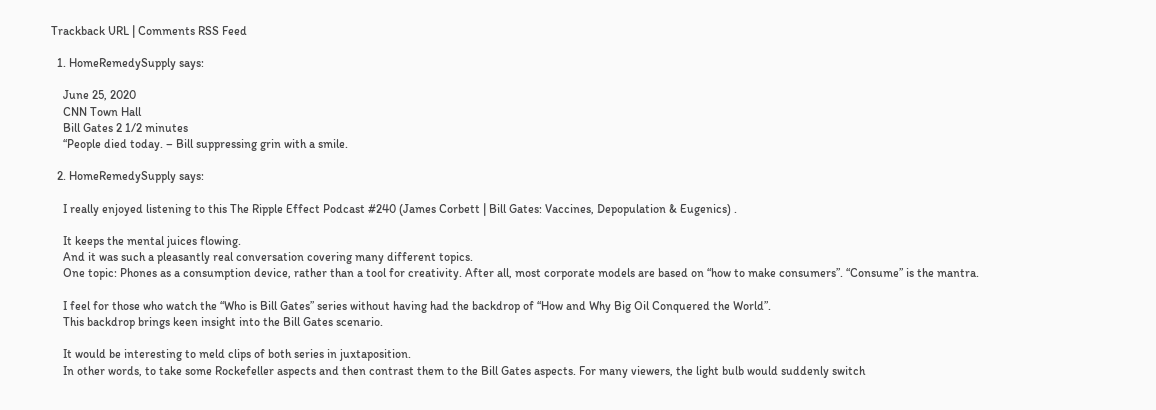Trackback URL | Comments RSS Feed

  1. HomeRemedySupply says:

    June 25, 2020
    CNN Town Hall
    Bill Gates 2 1/2 minutes
    “People died today. – Bill suppressing grin with a smile.

  2. HomeRemedySupply says:

    I really enjoyed listening to this The Ripple Effect Podcast #240 (James Corbett | Bill Gates: Vaccines, Depopulation & Eugenics) .

    It keeps the mental juices flowing.
    And it was such a pleasantly real conversation covering many different topics.
    One topic: Phones as a consumption device, rather than a tool for creativity. After all, most corporate models are based on “how to make consumers”. “Consume” is the mantra.

    I feel for those who watch the “Who is Bill Gates” series without having had the backdrop of “How and Why Big Oil Conquered the World”.
    This backdrop brings keen insight into the Bill Gates scenario.

    It would be interesting to meld clips of both series in juxtaposition.
    In other words, to take some Rockefeller aspects and then contrast them to the Bill Gates aspects. For many viewers, the light bulb would suddenly switch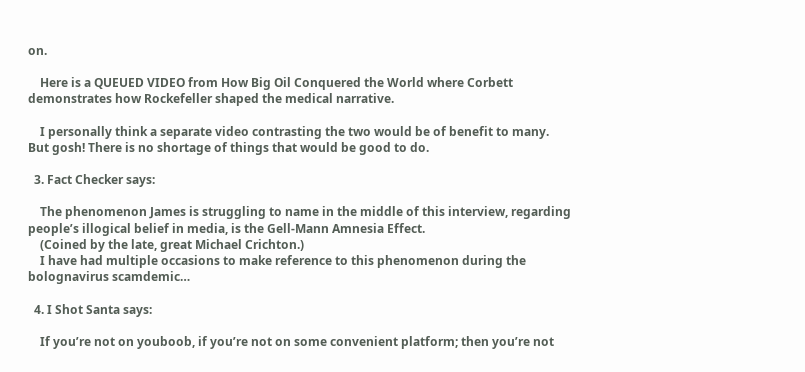on.

    Here is a QUEUED VIDEO from How Big Oil Conquered the World where Corbett demonstrates how Rockefeller shaped the medical narrative.

    I personally think a separate video contrasting the two would be of benefit to many. But gosh! There is no shortage of things that would be good to do.

  3. Fact Checker says:

    The phenomenon James is struggling to name in the middle of this interview, regarding people’s illogical belief in media, is the Gell-Mann Amnesia Effect.
    (Coined by the late, great Michael Crichton.)
    I have had multiple occasions to make reference to this phenomenon during the bolognavirus scamdemic…

  4. I Shot Santa says:

    If you’re not on youboob, if you’re not on some convenient platform; then you’re not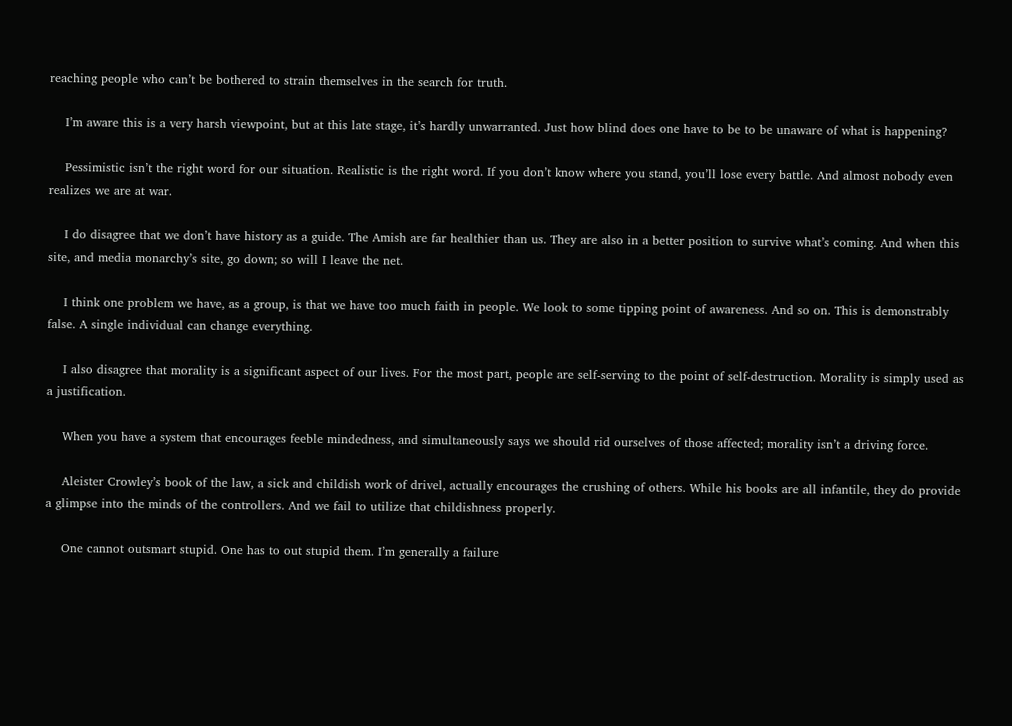reaching people who can’t be bothered to strain themselves in the search for truth.

    I’m aware this is a very harsh viewpoint, but at this late stage, it’s hardly unwarranted. Just how blind does one have to be to be unaware of what is happening?

    Pessimistic isn’t the right word for our situation. Realistic is the right word. If you don’t know where you stand, you’ll lose every battle. And almost nobody even realizes we are at war.

    I do disagree that we don’t have history as a guide. The Amish are far healthier than us. They are also in a better position to survive what’s coming. And when this site, and media monarchy’s site, go down; so will I leave the net.

    I think one problem we have, as a group, is that we have too much faith in people. We look to some tipping point of awareness. And so on. This is demonstrably false. A single individual can change everything.

    I also disagree that morality is a significant aspect of our lives. For the most part, people are self-serving to the point of self-destruction. Morality is simply used as a justification.

    When you have a system that encourages feeble mindedness, and simultaneously says we should rid ourselves of those affected; morality isn’t a driving force.

    Aleister Crowley’s book of the law, a sick and childish work of drivel, actually encourages the crushing of others. While his books are all infantile, they do provide a glimpse into the minds of the controllers. And we fail to utilize that childishness properly.

    One cannot outsmart stupid. One has to out stupid them. I’m generally a failure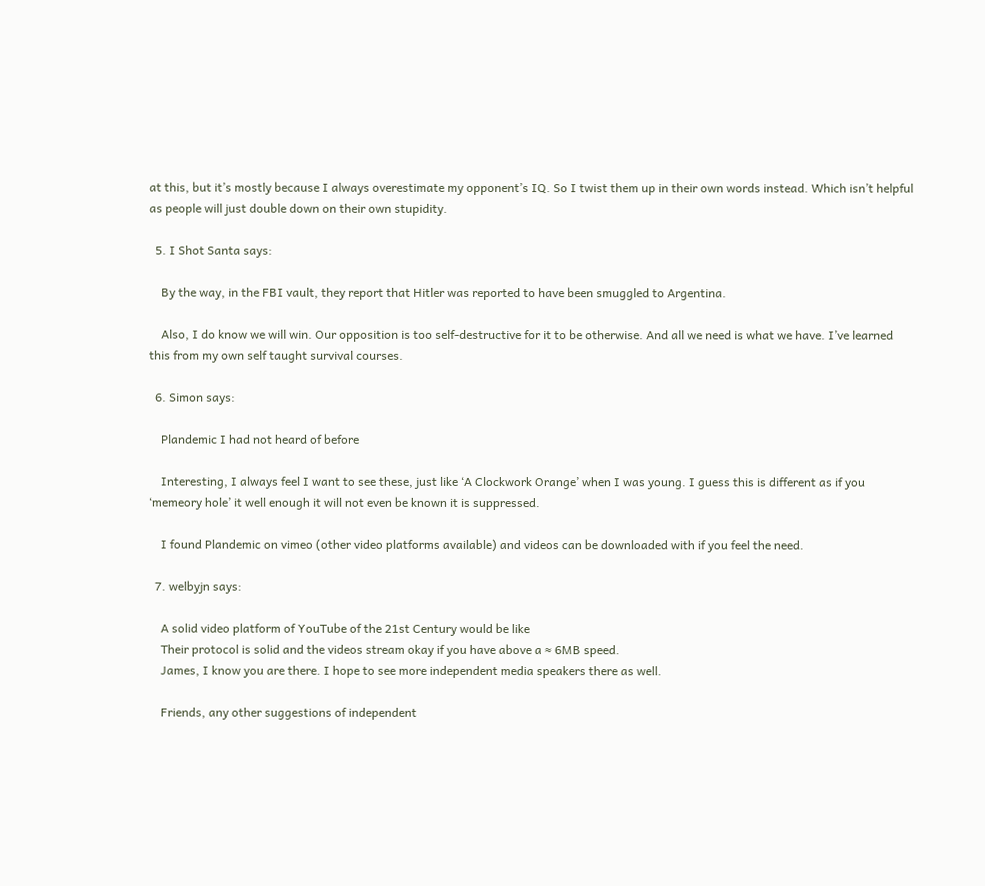at this, but it’s mostly because I always overestimate my opponent’s IQ. So I twist them up in their own words instead. Which isn’t helpful as people will just double down on their own stupidity.

  5. I Shot Santa says:

    By the way, in the FBI vault, they report that Hitler was reported to have been smuggled to Argentina.

    Also, I do know we will win. Our opposition is too self-destructive for it to be otherwise. And all we need is what we have. I’ve learned this from my own self taught survival courses.

  6. Simon says:

    Plandemic I had not heard of before

    Interesting, I always feel I want to see these, just like ‘A Clockwork Orange’ when I was young. I guess this is different as if you ‘memeory hole’ it well enough it will not even be known it is suppressed.

    I found Plandemic on vimeo (other video platforms available) and videos can be downloaded with if you feel the need.

  7. welbyjn says:

    A solid video platform of YouTube of the 21st Century would be like
    Their protocol is solid and the videos stream okay if you have above a ≈ 6MB speed.
    James, I know you are there. I hope to see more independent media speakers there as well.

    Friends, any other suggestions of independent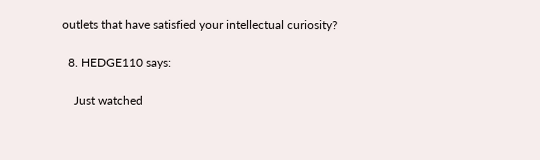outlets that have satisfied your intellectual curiosity?

  8. HEDGE110 says:

    Just watched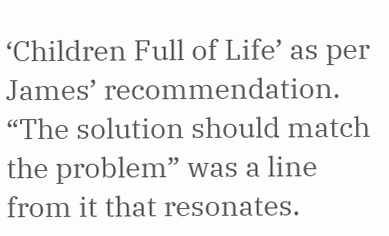‘Children Full of Life’ as per James’ recommendation. “The solution should match the problem” was a line from it that resonates.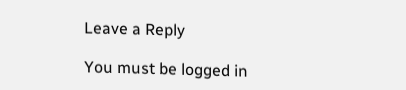Leave a Reply

You must be logged in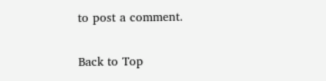to post a comment.

Back to Top